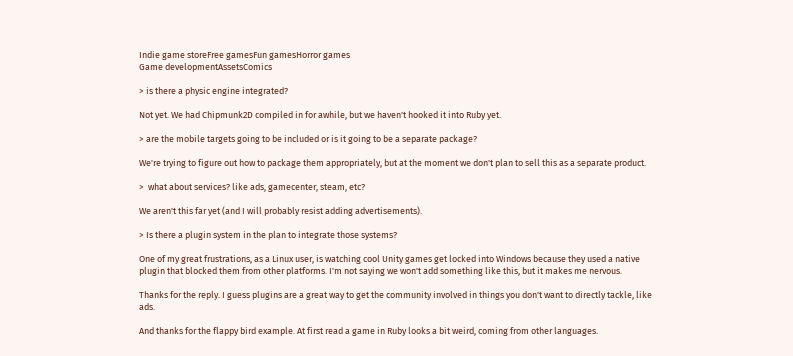Indie game storeFree gamesFun gamesHorror games
Game developmentAssetsComics

> is there a physic engine integrated?

Not yet. We had Chipmunk2D compiled in for awhile, but we haven't hooked it into Ruby yet.

> are the mobile targets going to be included or is it going to be a separate package?

We're trying to figure out how to package them appropriately, but at the moment we don't plan to sell this as a separate product.

>  what about services? like ads, gamecenter, steam, etc?

We aren't this far yet (and I will probably resist adding advertisements).

> Is there a plugin system in the plan to integrate those systems?

One of my great frustrations, as a Linux user, is watching cool Unity games get locked into Windows because they used a native plugin that blocked them from other platforms. I'm not saying we won't add something like this, but it makes me nervous.

Thanks for the reply. I guess plugins are a great way to get the community involved in things you don't want to directly tackle, like ads.

And thanks for the flappy bird example. At first read a game in Ruby looks a bit weird, coming from other languages.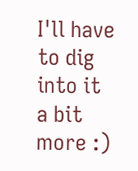I'll have to dig into it a bit more :)